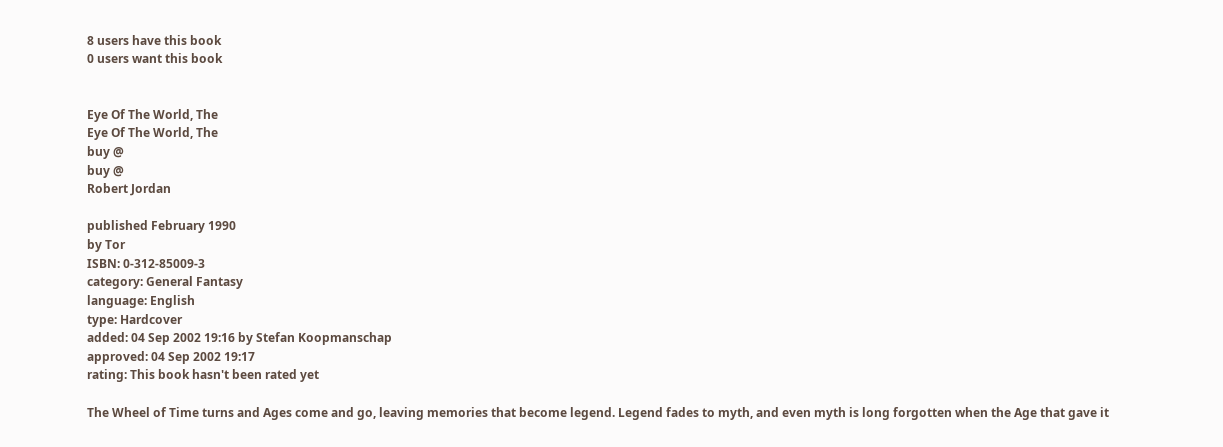8 users have this book
0 users want this book


Eye Of The World, The
Eye Of The World, The
buy @
buy @
Robert Jordan

published February 1990
by Tor
ISBN: 0-312-85009-3
category: General Fantasy
language: English
type: Hardcover
added: 04 Sep 2002 19:16 by Stefan Koopmanschap
approved: 04 Sep 2002 19:17
rating: This book hasn't been rated yet

The Wheel of Time turns and Ages come and go, leaving memories that become legend. Legend fades to myth, and even myth is long forgotten when the Age that gave it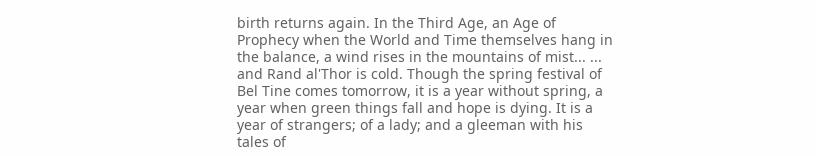birth returns again. In the Third Age, an Age of Prophecy when the World and Time themselves hang in the balance, a wind rises in the mountains of mist... ... and Rand al'Thor is cold. Though the spring festival of Bel Tine comes tomorrow, it is a year without spring, a year when green things fall and hope is dying. It is a year of strangers; of a lady; and a gleeman with his tales of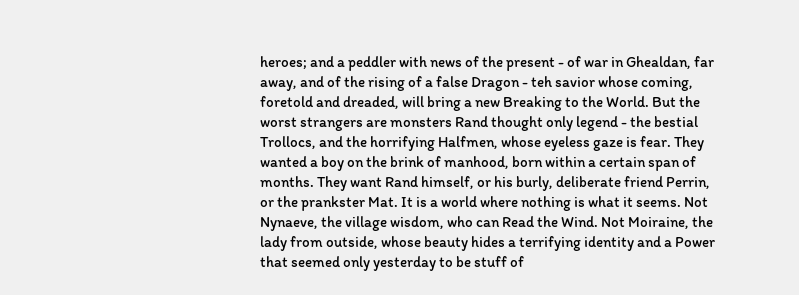heroes; and a peddler with news of the present - of war in Ghealdan, far away, and of the rising of a false Dragon - teh savior whose coming, foretold and dreaded, will bring a new Breaking to the World. But the worst strangers are monsters Rand thought only legend - the bestial Trollocs, and the horrifying Halfmen, whose eyeless gaze is fear. They wanted a boy on the brink of manhood, born within a certain span of months. They want Rand himself, or his burly, deliberate friend Perrin, or the prankster Mat. It is a world where nothing is what it seems. Not Nynaeve, the village wisdom, who can Read the Wind. Not Moiraine, the lady from outside, whose beauty hides a terrifying identity and a Power that seemed only yesterday to be stuff of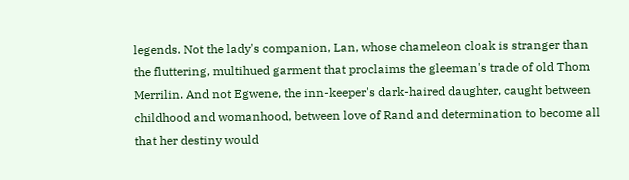legends. Not the lady's companion, Lan, whose chameleon cloak is stranger than the fluttering, multihued garment that proclaims the gleeman's trade of old Thom Merrilin. And not Egwene, the inn-keeper's dark-haired daughter, caught between childhood and womanhood, between love of Rand and determination to become all that her destiny would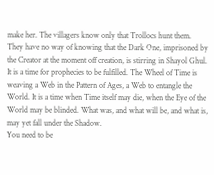make her. The villagers know only that Trollocs hunt them. They have no way of knowing that the Dark One, imprisoned by the Creator at the moment off creation, is stirring in Shayol Ghul. It is a time for prophecies to be fulfilled. The Wheel of Time is weaving a Web in the Pattern of Ages, a Web to entangle the World. It is a time when Time itself may die, when the Eye of the World may be blinded. What was, and what will be, and what is, may yet fall under the Shadow.
You need to be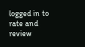logged in to rate and review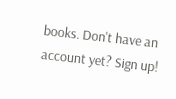books. Don't have an account yet? Sign up!